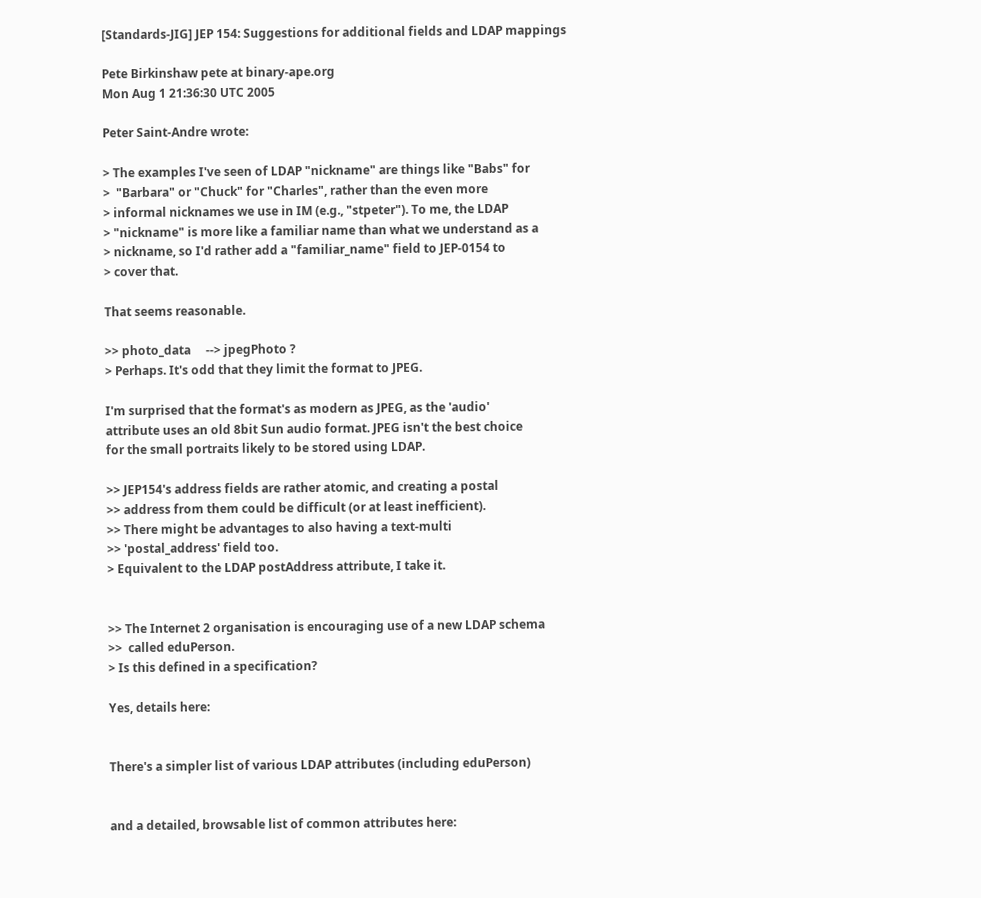[Standards-JIG] JEP 154: Suggestions for additional fields and LDAP mappings

Pete Birkinshaw pete at binary-ape.org
Mon Aug 1 21:36:30 UTC 2005

Peter Saint-Andre wrote:

> The examples I've seen of LDAP "nickname" are things like "Babs" for
>  "Barbara" or "Chuck" for "Charles", rather than the even more
> informal nicknames we use in IM (e.g., "stpeter"). To me, the LDAP
> "nickname" is more like a familiar name than what we understand as a
> nickname, so I'd rather add a "familiar_name" field to JEP-0154 to
> cover that.

That seems reasonable.

>> photo_data     --> jpegPhoto ?
> Perhaps. It's odd that they limit the format to JPEG.

I'm surprised that the format's as modern as JPEG, as the 'audio'
attribute uses an old 8bit Sun audio format. JPEG isn't the best choice
for the small portraits likely to be stored using LDAP.

>> JEP154's address fields are rather atomic, and creating a postal
>> address from them could be difficult (or at least inefficient).
>> There might be advantages to also having a text-multi
>> 'postal_address' field too.
> Equivalent to the LDAP postAddress attribute, I take it.


>> The Internet 2 organisation is encouraging use of a new LDAP schema
>>  called eduPerson.
> Is this defined in a specification?

Yes, details here:


There's a simpler list of various LDAP attributes (including eduPerson)


and a detailed, browsable list of common attributes here: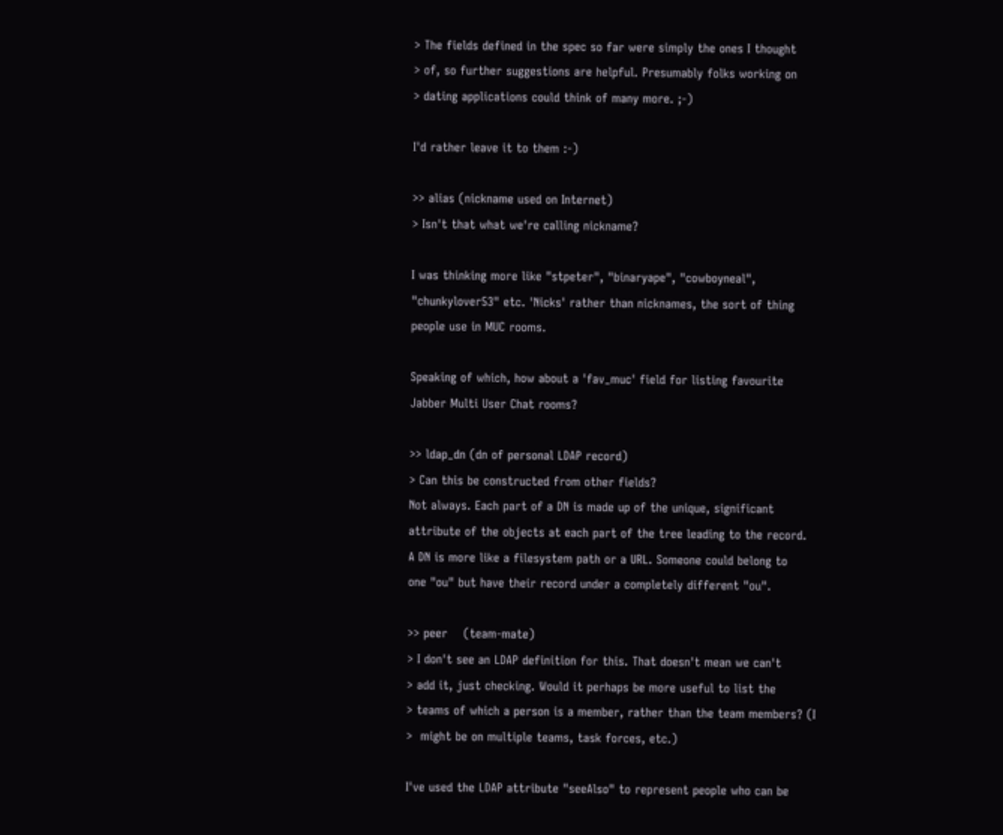> The fields defined in the spec so far were simply the ones I thought
> of, so further suggestions are helpful. Presumably folks working on
> dating applications could think of many more. ;-)

I'd rather leave it to them :-)

>> alias (nickname used on Internet)
> Isn't that what we're calling nickname?

I was thinking more like "stpeter", "binaryape", "cowboyneal",
"chunkylover53" etc. 'Nicks' rather than nicknames, the sort of thing
people use in MUC rooms.

Speaking of which, how about a 'fav_muc' field for listing favourite
Jabber Multi User Chat rooms?

>> ldap_dn (dn of personal LDAP record)
> Can this be constructed from other fields?
Not always. Each part of a DN is made up of the unique, significant
attribute of the objects at each part of the tree leading to the record.
A DN is more like a filesystem path or a URL. Someone could belong to
one "ou" but have their record under a completely different "ou".

>> peer    (team-mate)
> I don't see an LDAP definition for this. That doesn't mean we can't
> add it, just checking. Would it perhaps be more useful to list the
> teams of which a person is a member, rather than the team members? (I
>  might be on multiple teams, task forces, etc.)

I've used the LDAP attribute "seeAlso" to represent people who can be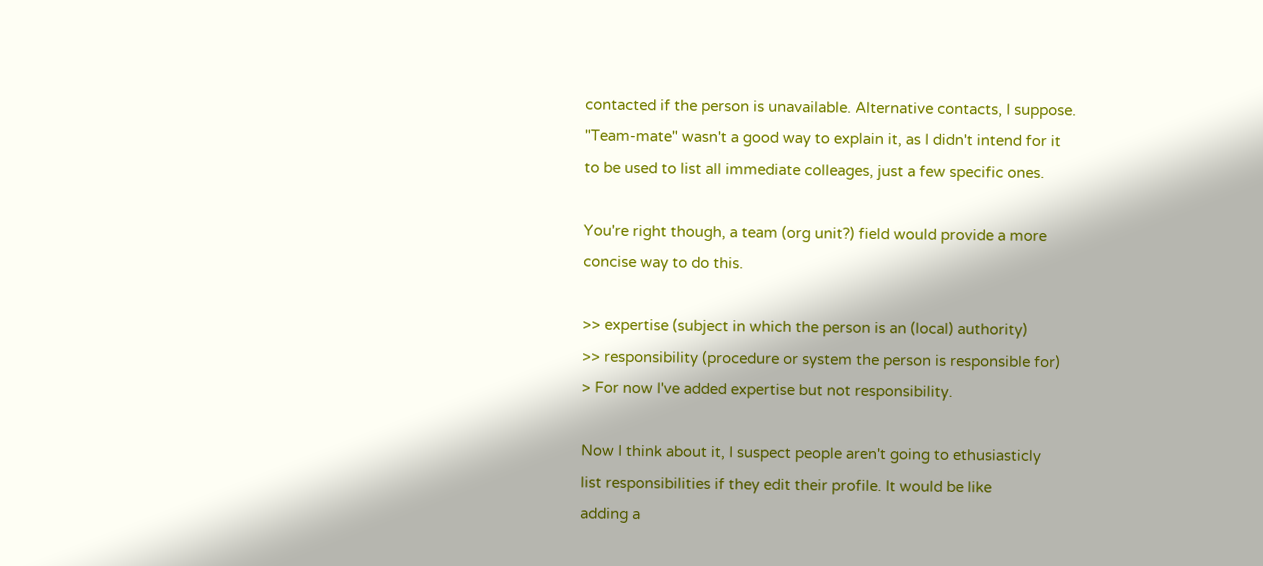contacted if the person is unavailable. Alternative contacts, I suppose.
"Team-mate" wasn't a good way to explain it, as I didn't intend for it
to be used to list all immediate colleages, just a few specific ones.

You're right though, a team (org unit?) field would provide a more
concise way to do this.

>> expertise (subject in which the person is an (local) authority)
>> responsibility (procedure or system the person is responsible for)
> For now I've added expertise but not responsibility.

Now I think about it, I suspect people aren't going to ethusiasticly
list responsibilities if they edit their profile. It would be like
adding a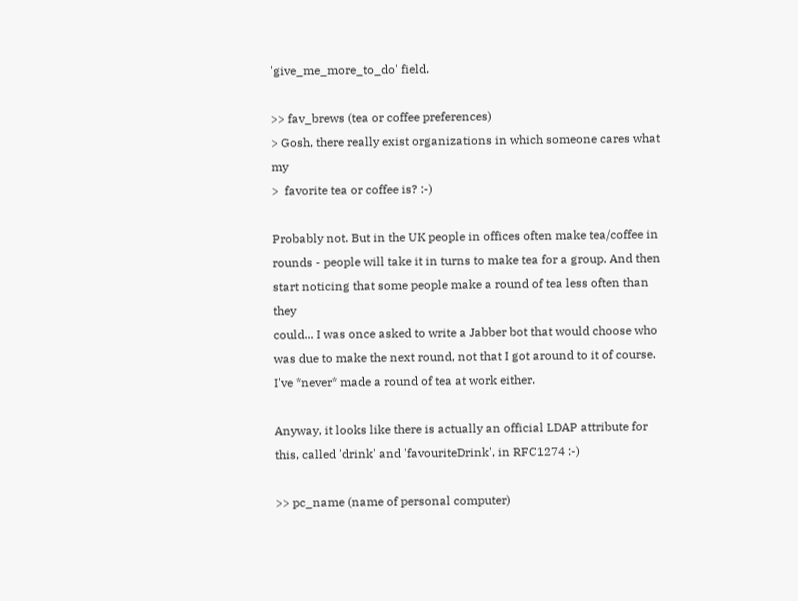'give_me_more_to_do' field.

>> fav_brews (tea or coffee preferences)
> Gosh, there really exist organizations in which someone cares what my
>  favorite tea or coffee is? :-)

Probably not. But in the UK people in offices often make tea/coffee in
rounds - people will take it in turns to make tea for a group. And then
start noticing that some people make a round of tea less often than they
could... I was once asked to write a Jabber bot that would choose who
was due to make the next round, not that I got around to it of course.
I've *never* made a round of tea at work either.

Anyway, it looks like there is actually an official LDAP attribute for
this, called 'drink' and 'favouriteDrink', in RFC1274 :-)

>> pc_name (name of personal computer)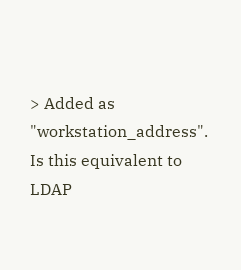> Added as "workstation_address". Is this equivalent to LDAP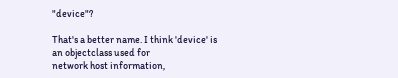"device"?

That's a better name. I think 'device' is an objectclass used for
network host information,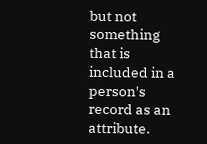but not something that is included in a
person's record as an attribute.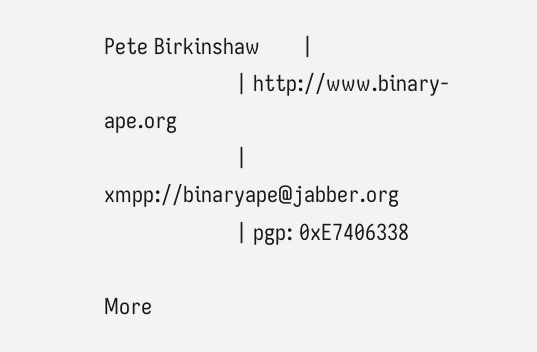Pete Birkinshaw       |
                      | http://www.binary-ape.org
                      | xmpp://binaryape@jabber.org
                      | pgp: 0xE7406338

More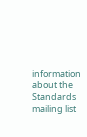information about the Standards mailing list